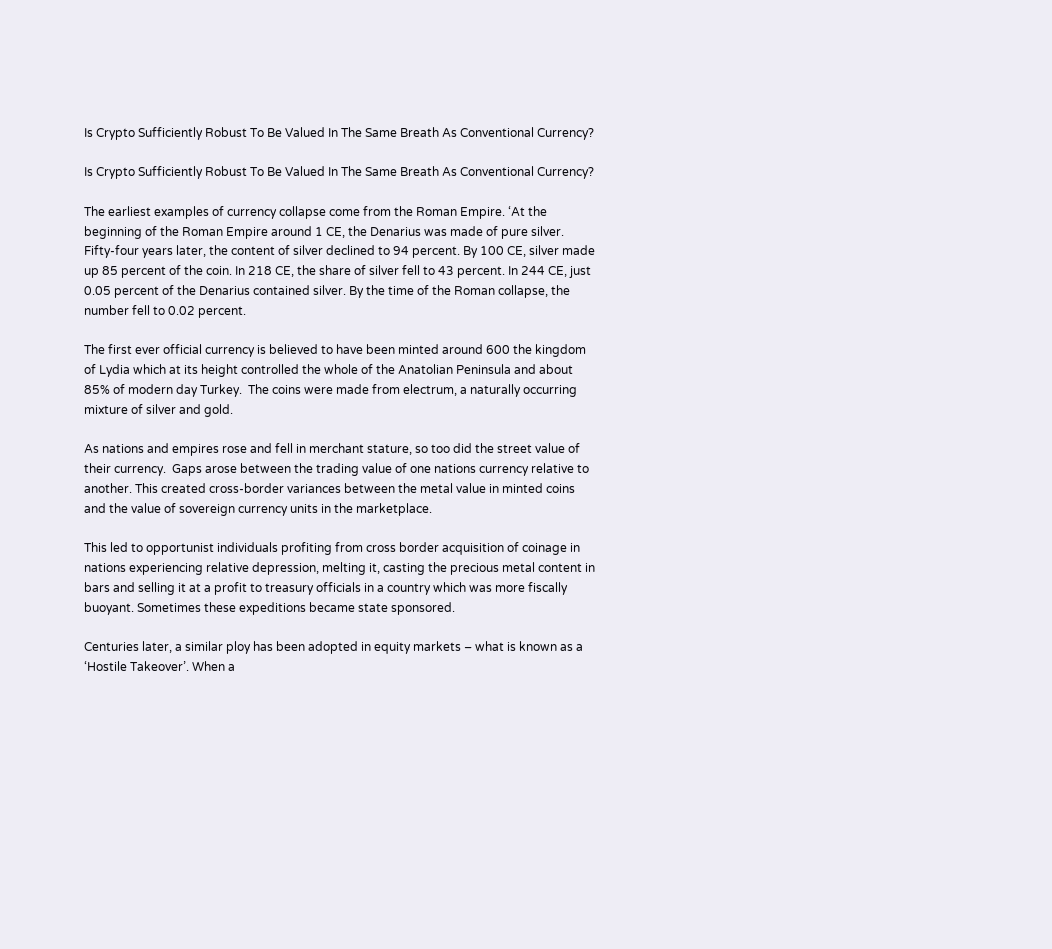Is Crypto Sufficiently Robust To Be Valued In The Same Breath As Conventional Currency?

Is Crypto Sufficiently Robust To Be Valued In The Same Breath As Conventional Currency?

The earliest examples of currency collapse come from the Roman Empire. ‘At the beginning of the Roman Empire around 1 CE, the Denarius was made of pure silver. Fifty-four years later, the content of silver declined to 94 percent. By 100 CE, silver made up 85 percent of the coin. In 218 CE, the share of silver fell to 43 percent. In 244 CE, just 0.05 percent of the Denarius contained silver. By the time of the Roman collapse, the number fell to 0.02 percent.

The first ever official currency is believed to have been minted around 600 the kingdom of Lydia which at its height controlled the whole of the Anatolian Peninsula and about 85% of modern day Turkey.  The coins were made from electrum, a naturally occurring mixture of silver and gold.

As nations and empires rose and fell in merchant stature, so too did the street value of their currency.  Gaps arose between the trading value of one nations currency relative to another. This created cross-border variances between the metal value in minted coins and the value of sovereign currency units in the marketplace.

This led to opportunist individuals profiting from cross border acquisition of coinage in nations experiencing relative depression, melting it, casting the precious metal content in bars and selling it at a profit to treasury officials in a country which was more fiscally buoyant. Sometimes these expeditions became state sponsored.

Centuries later, a similar ploy has been adopted in equity markets – what is known as a ‘Hostile Takeover’. When a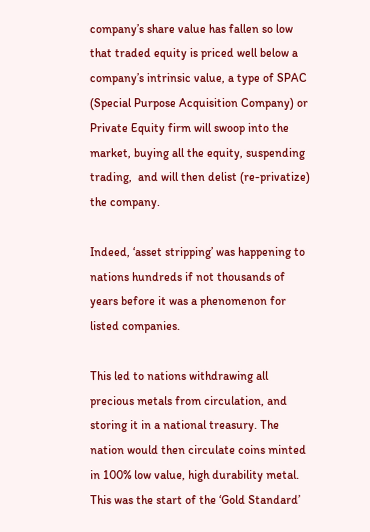company’s share value has fallen so low that traded equity is priced well below a company’s intrinsic value, a type of SPAC (Special Purpose Acquisition Company) or Private Equity firm will swoop into the market, buying all the equity, suspending trading,  and will then delist (re-privatize) the company.

Indeed, ‘asset stripping’ was happening to nations hundreds if not thousands of years before it was a phenomenon for listed companies.

This led to nations withdrawing all precious metals from circulation, and storing it in a national treasury. The nation would then circulate coins minted in 100% low value, high durability metal. This was the start of the ‘Gold Standard’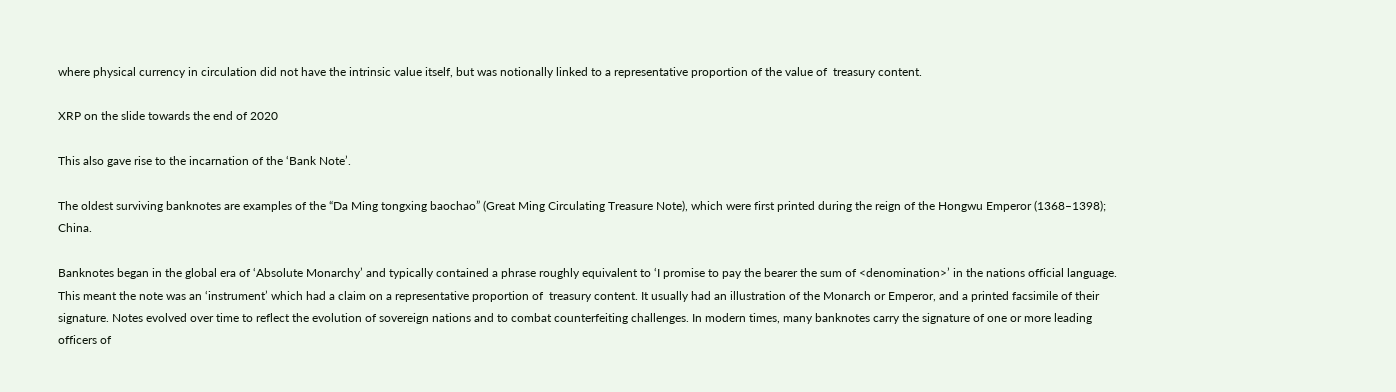where physical currency in circulation did not have the intrinsic value itself, but was notionally linked to a representative proportion of the value of  treasury content.

XRP on the slide towards the end of 2020

This also gave rise to the incarnation of the ‘Bank Note’.

The oldest surviving banknotes are examples of the “Da Ming tongxing baochao” (Great Ming Circulating Treasure Note), which were first printed during the reign of the Hongwu Emperor (1368–1398); China.

Banknotes began in the global era of ‘Absolute Monarchy’ and typically contained a phrase roughly equivalent to ‘I promise to pay the bearer the sum of <denomination>’ in the nations official language. This meant the note was an ‘instrument’ which had a claim on a representative proportion of  treasury content. It usually had an illustration of the Monarch or Emperor, and a printed facsimile of their signature. Notes evolved over time to reflect the evolution of sovereign nations and to combat counterfeiting challenges. In modern times, many banknotes carry the signature of one or more leading officers of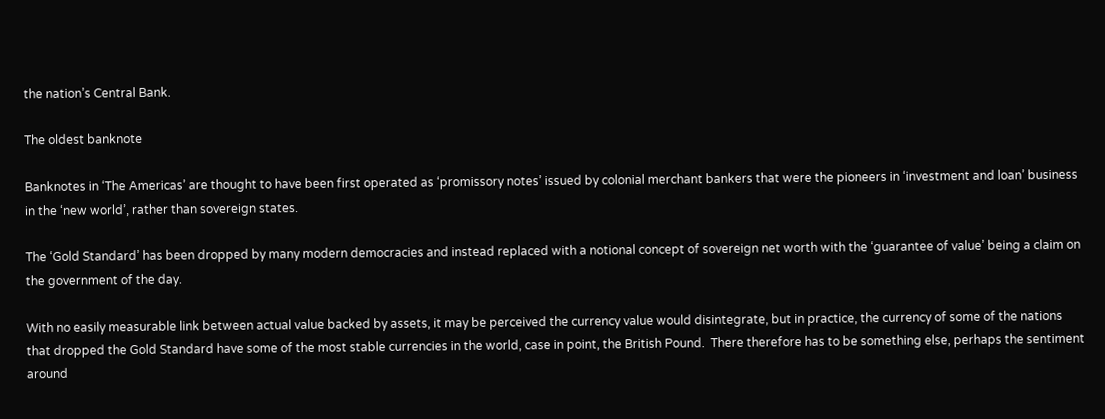the nation’s Central Bank.

The oldest banknote

Banknotes in ‘The Americas’ are thought to have been first operated as ‘promissory notes’ issued by colonial merchant bankers that were the pioneers in ‘investment and loan’ business in the ‘new world’, rather than sovereign states.

The ‘Gold Standard’ has been dropped by many modern democracies and instead replaced with a notional concept of sovereign net worth with the ‘guarantee of value’ being a claim on the government of the day.

With no easily measurable link between actual value backed by assets, it may be perceived the currency value would disintegrate, but in practice, the currency of some of the nations that dropped the Gold Standard have some of the most stable currencies in the world, case in point, the British Pound.  There therefore has to be something else, perhaps the sentiment around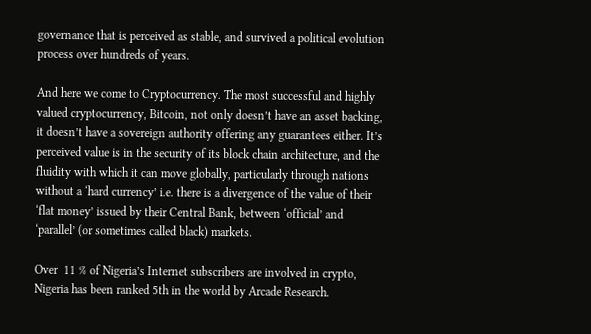governance that is perceived as stable, and survived a political evolution process over hundreds of years.

And here we come to Cryptocurrency. The most successful and highly valued cryptocurrency, Bitcoin, not only doesn’t have an asset backing, it doesn’t have a sovereign authority offering any guarantees either. It’s perceived value is in the security of its block chain architecture, and the fluidity with which it can move globally, particularly through nations without a ‘hard currency’ i.e. there is a divergence of the value of their  ‘flat money’ issued by their Central Bank, between ‘official’ and ‘parallel’ (or sometimes called black) markets.

Over  11 % of Nigeria’s Internet subscribers are involved in crypto, Nigeria has been ranked 5th in the world by Arcade Research.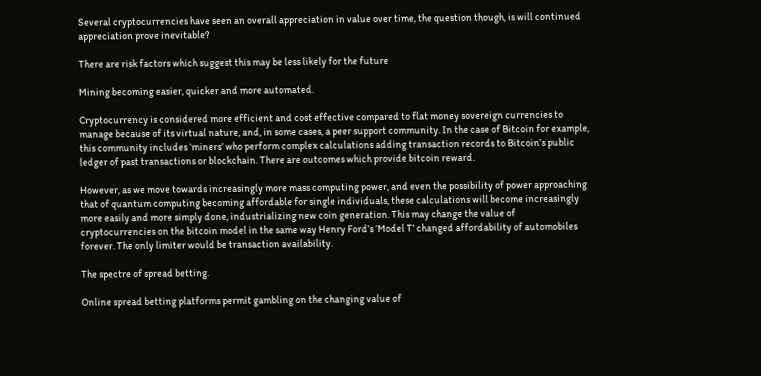Several cryptocurrencies have seen an overall appreciation in value over time, the question though, is will continued appreciation prove inevitable?

There are risk factors which suggest this may be less likely for the future

Mining becoming easier, quicker and more automated.

Cryptocurrency is considered more efficient and cost effective compared to flat money sovereign currencies to manage because of its virtual nature, and, in some cases, a peer support community. In the case of Bitcoin for example, this community includes ‘miners’ who perform complex calculations adding transaction records to Bitcoin’s public ledger of past transactions or blockchain. There are outcomes which provide bitcoin reward.

However, as we move towards increasingly more mass computing power, and even the possibility of power approaching that of quantum computing becoming affordable for single individuals, these calculations will become increasingly more easily and more simply done, industrializing new coin generation. This may change the value of cryptocurrencies on the bitcoin model in the same way Henry Ford’s ‘Model T’ changed affordability of automobiles forever. The only limiter would be transaction availability.

The spectre of spread betting.

Online spread betting platforms permit gambling on the changing value of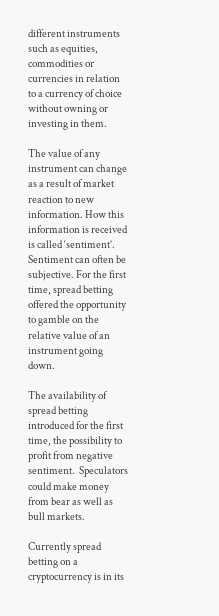different instruments such as equities, commodities or currencies in relation to a currency of choice without owning or investing in them.

The value of any instrument can change as a result of market reaction to new information. How this information is received is called ‘sentiment’. Sentiment can often be subjective. For the first time, spread betting offered the opportunity to gamble on the relative value of an instrument going down.

The availability of spread betting introduced for the first time, the possibility to profit from negative sentiment.  Speculators could make money from bear as well as bull markets.

Currently spread betting on a cryptocurrency is in its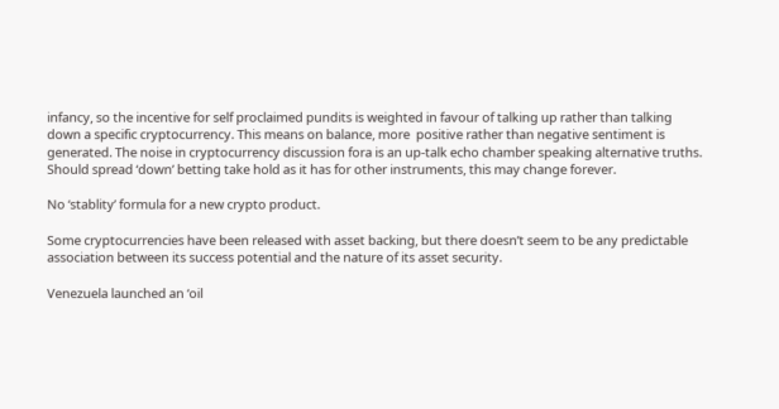infancy, so the incentive for self proclaimed pundits is weighted in favour of talking up rather than talking down a specific cryptocurrency. This means on balance, more  positive rather than negative sentiment is generated. The noise in cryptocurrency discussion fora is an up-talk echo chamber speaking alternative truths. Should spread ‘down’ betting take hold as it has for other instruments, this may change forever.

No ‘stablity’ formula for a new crypto product.

Some cryptocurrencies have been released with asset backing, but there doesn’t seem to be any predictable association between its success potential and the nature of its asset security.

Venezuela launched an ‘oil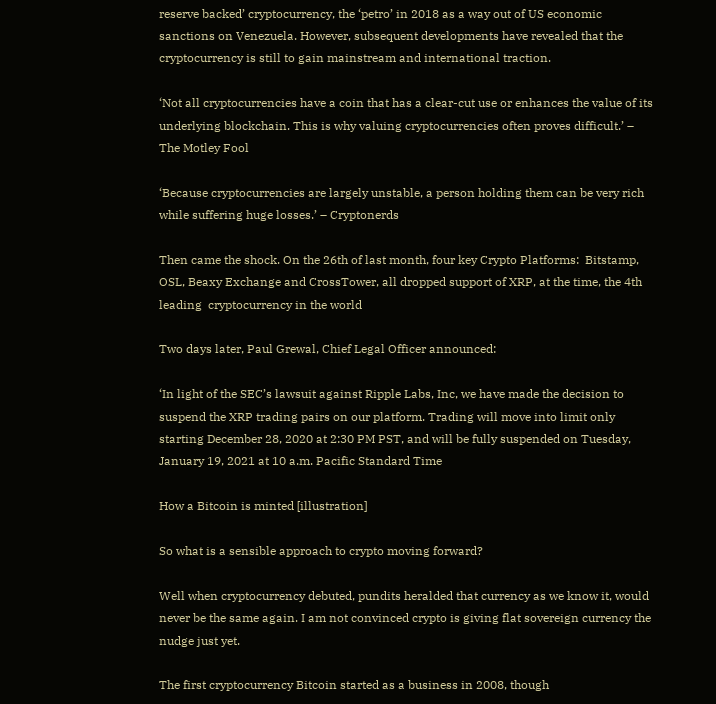reserve backed’ cryptocurrency, the ‘petro’ in 2018 as a way out of US economic sanctions on Venezuela. However, subsequent developments have revealed that the cryptocurrency is still to gain mainstream and international traction.

‘Not all cryptocurrencies have a coin that has a clear-cut use or enhances the value of its underlying blockchain. This is why valuing cryptocurrencies often proves difficult.’ – The Motley Fool

‘Because cryptocurrencies are largely unstable, a person holding them can be very rich while suffering huge losses.’ – Cryptonerds

Then came the shock. On the 26th of last month, four key Crypto Platforms:  Bitstamp, OSL, Beaxy Exchange and CrossTower, all dropped support of XRP, at the time, the 4th leading  cryptocurrency in the world

Two days later, Paul Grewal, Chief Legal Officer announced:

‘In light of the SEC’s lawsuit against Ripple Labs, Inc, we have made the decision to suspend the XRP trading pairs on our platform. Trading will move into limit only starting December 28, 2020 at 2:30 PM PST, and will be fully suspended on Tuesday, January 19, 2021 at 10 a.m. Pacific Standard Time

How a Bitcoin is minted [illustration]

So what is a sensible approach to crypto moving forward?

Well when cryptocurrency debuted, pundits heralded that currency as we know it, would never be the same again. I am not convinced crypto is giving flat sovereign currency the nudge just yet.

The first cryptocurrency Bitcoin started as a business in 2008, though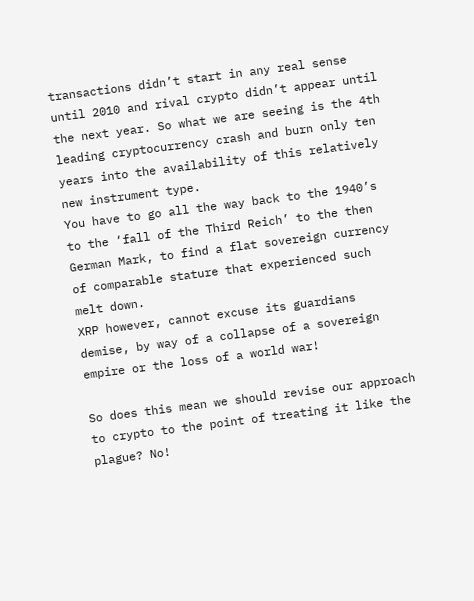transactions didn’t start in any real sense until 2010 and rival crypto didn’t appear until the next year. So what we are seeing is the 4th leading cryptocurrency crash and burn only ten years into the availability of this relatively new instrument type.
You have to go all the way back to the 1940’s to the ‘fall of the Third Reich’ to the then German Mark, to find a flat sovereign currency of comparable stature that experienced such melt down.
XRP however, cannot excuse its guardians demise, by way of a collapse of a sovereign empire or the loss of a world war!

So does this mean we should revise our approach to crypto to the point of treating it like the plague? No!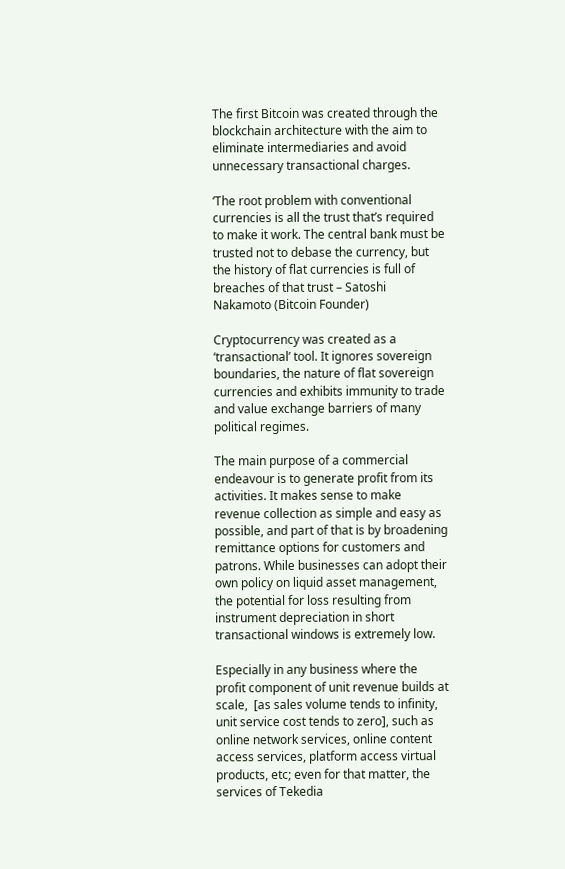The first Bitcoin was created through the blockchain architecture with the aim to eliminate intermediaries and avoid unnecessary transactional charges.

‘The root problem with conventional currencies is all the trust that’s required to make it work. The central bank must be trusted not to debase the currency, but the history of flat currencies is full of breaches of that trust – Satoshi Nakamoto (Bitcoin Founder)

Cryptocurrency was created as a ‘transactional’ tool. It ignores sovereign boundaries, the nature of flat sovereign currencies and exhibits immunity to trade and value exchange barriers of many political regimes.

The main purpose of a commercial endeavour is to generate profit from its activities. It makes sense to make revenue collection as simple and easy as possible, and part of that is by broadening remittance options for customers and patrons. While businesses can adopt their own policy on liquid asset management, the potential for loss resulting from instrument depreciation in short transactional windows is extremely low.

Especially in any business where the profit component of unit revenue builds at scale,  [as sales volume tends to infinity, unit service cost tends to zero], such as online network services, online content access services, platform access virtual products, etc; even for that matter, the services of Tekedia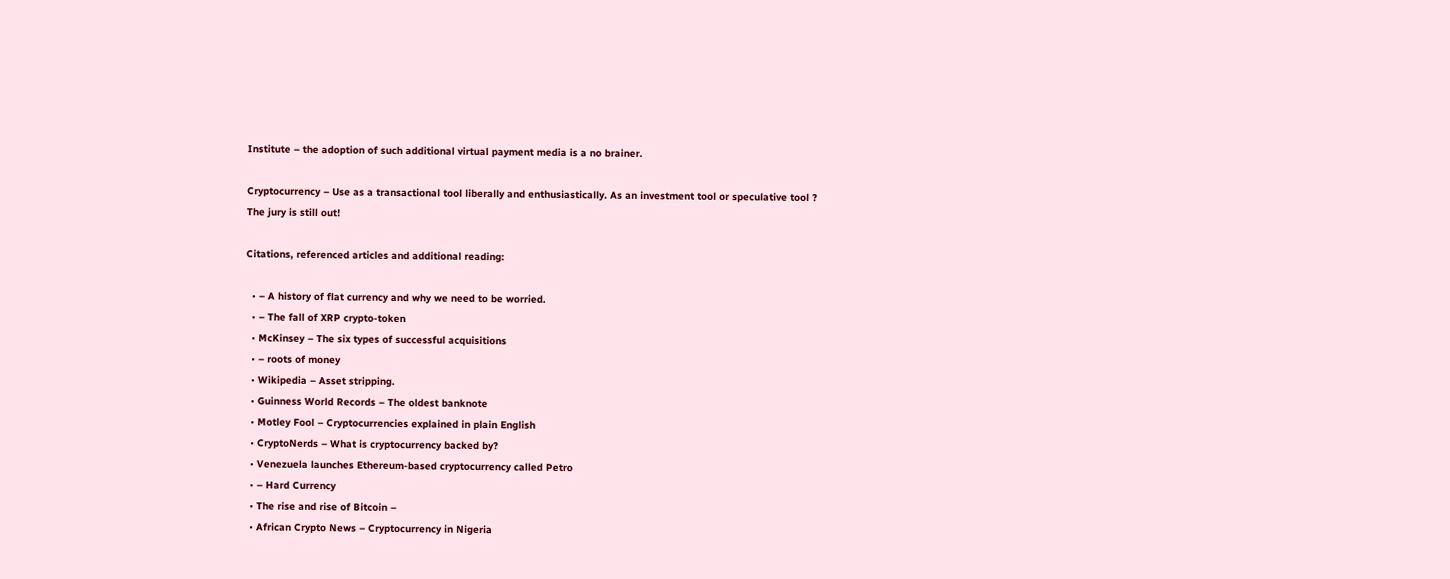Institute – the adoption of such additional virtual payment media is a no brainer.

Cryptocurrency – Use as a transactional tool liberally and enthusiastically. As an investment tool or speculative tool ? The jury is still out!

Citations, referenced articles and additional reading:

  • – A history of flat currency and why we need to be worried.
  • – The fall of XRP crypto-token
  • McKinsey – The six types of successful acquisitions
  • – roots of money
  • Wikipedia – Asset stripping.
  • Guinness World Records – The oldest banknote
  • Motley Fool – Cryptocurrencies explained in plain English
  • CryptoNerds – What is cryptocurrency backed by?
  • Venezuela launches Ethereum-based cryptocurrency called Petro
  • – Hard Currency
  • The rise and rise of Bitcoin –
  • African Crypto News – Cryptocurrency in Nigeria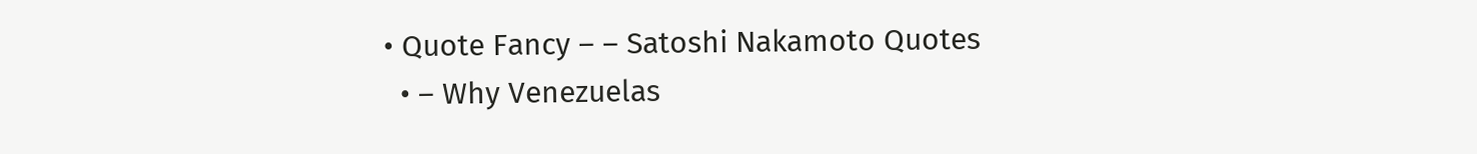• Quote Fancy – – Satoshi Nakamoto Quotes
  • – Why Venezuelas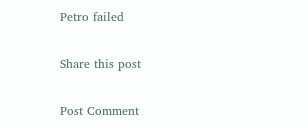Petro failed

Share this post

Post Comment